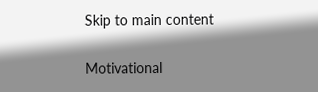Skip to main content

Motivational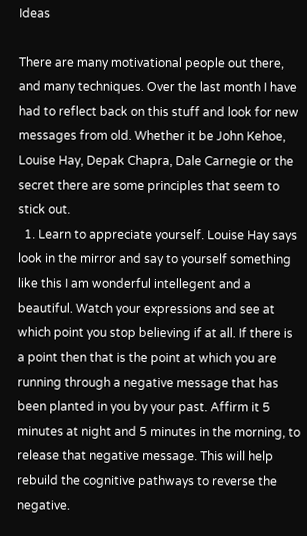Ideas

There are many motivational people out there, and many techniques. Over the last month I have had to reflect back on this stuff and look for new messages from old. Whether it be John Kehoe, Louise Hay, Depak Chapra, Dale Carnegie or the secret there are some principles that seem to stick out.
  1. Learn to appreciate yourself. Louise Hay says look in the mirror and say to yourself something like this I am wonderful intellegent and a beautiful. Watch your expressions and see at which point you stop believing if at all. If there is a point then that is the point at which you are running through a negative message that has been planted in you by your past. Affirm it 5 minutes at night and 5 minutes in the morning, to release that negative message. This will help rebuild the cognitive pathways to reverse the negative.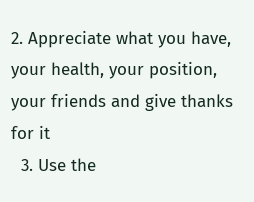2. Appreciate what you have, your health, your position, your friends and give thanks for it
  3. Use the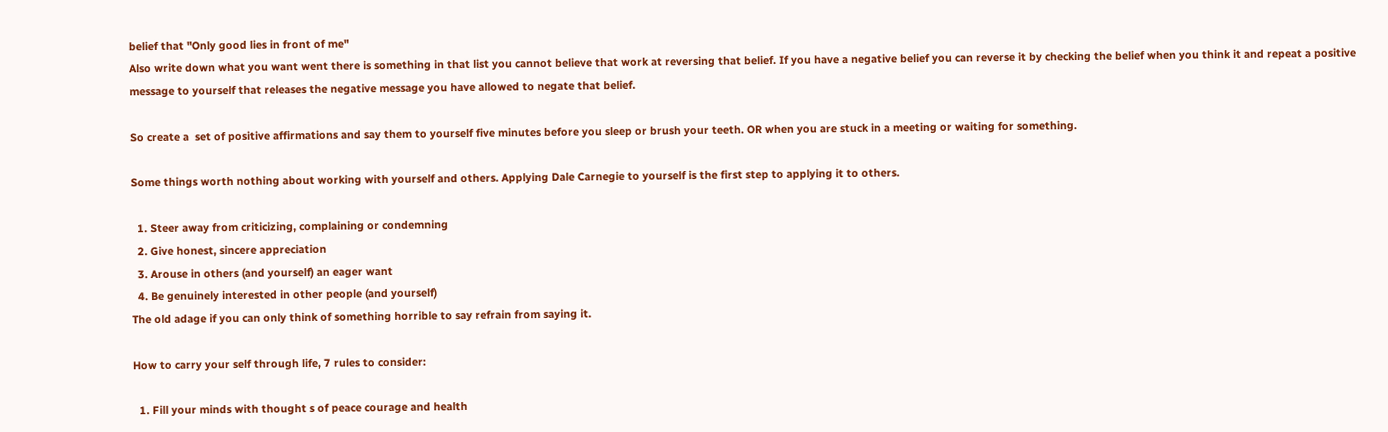belief that "Only good lies in front of me"
Also write down what you want went there is something in that list you cannot believe that work at reversing that belief. If you have a negative belief you can reverse it by checking the belief when you think it and repeat a positive message to yourself that releases the negative message you have allowed to negate that belief.

So create a  set of positive affirmations and say them to yourself five minutes before you sleep or brush your teeth. OR when you are stuck in a meeting or waiting for something.

Some things worth nothing about working with yourself and others. Applying Dale Carnegie to yourself is the first step to applying it to others.

  1. Steer away from criticizing, complaining or condemning
  2. Give honest, sincere appreciation
  3. Arouse in others (and yourself) an eager want
  4. Be genuinely interested in other people (and yourself)
The old adage if you can only think of something horrible to say refrain from saying it.

How to carry your self through life, 7 rules to consider:

  1. Fill your minds with thought s of peace courage and health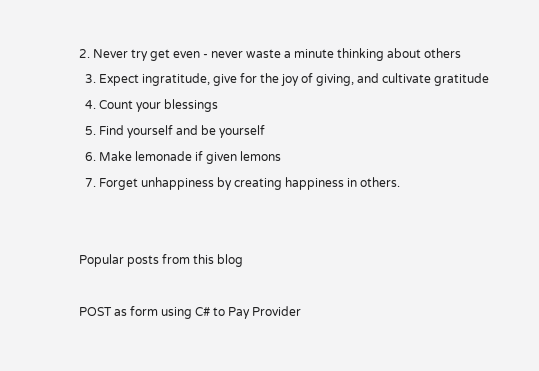2. Never try get even - never waste a minute thinking about others
  3. Expect ingratitude, give for the joy of giving, and cultivate gratitude
  4. Count your blessings
  5. Find yourself and be yourself
  6. Make lemonade if given lemons
  7. Forget unhappiness by creating happiness in others.


Popular posts from this blog

POST as form using C# to Pay Provider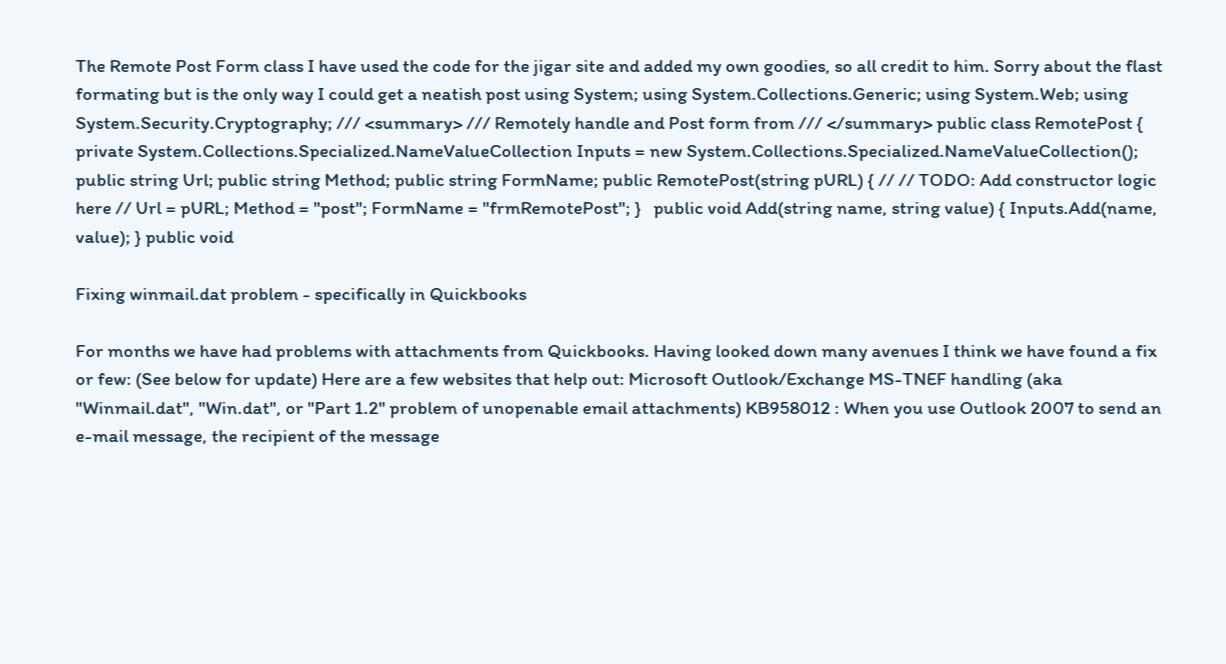The Remote Post Form class I have used the code for the jigar site and added my own goodies, so all credit to him. Sorry about the flast formating but is the only way I could get a neatish post using System; using System.Collections.Generic; using System.Web; using System.Security.Cryptography; /// <summary> /// Remotely handle and Post form from /// </summary> public class RemotePost { private System.Collections.Specialized.NameValueCollection Inputs = new System.Collections.Specialized.NameValueCollection(); public string Url; public string Method; public string FormName; public RemotePost(string pURL) { // // TODO: Add constructor logic here // Url = pURL; Method = "post"; FormName = "frmRemotePost"; }   public void Add(string name, string value) { Inputs.Add(name, value); } public void

Fixing winmail.dat problem - specifically in Quickbooks

For months we have had problems with attachments from Quickbooks. Having looked down many avenues I think we have found a fix or few: (See below for update) Here are a few websites that help out: Microsoft Outlook/Exchange MS-TNEF handling (aka "Winmail.dat", "Win.dat", or "Part 1.2" problem of unopenable email attachments) KB958012 : When you use Outlook 2007 to send an e-mail message, the recipient of the message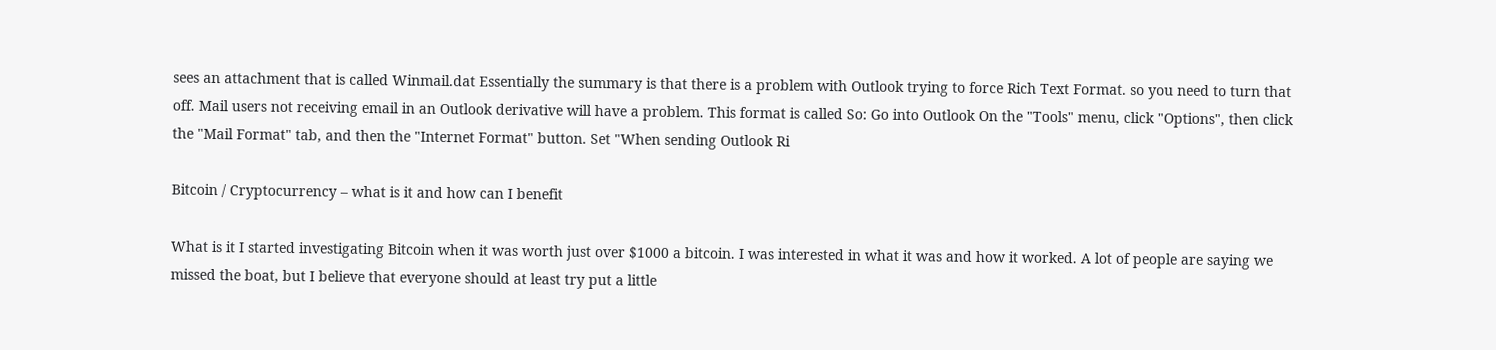sees an attachment that is called Winmail.dat Essentially the summary is that there is a problem with Outlook trying to force Rich Text Format. so you need to turn that off. Mail users not receiving email in an Outlook derivative will have a problem. This format is called So: Go into Outlook On the "Tools" menu, click "Options", then click the "Mail Format" tab, and then the "Internet Format" button. Set "When sending Outlook Ri

Bitcoin / Cryptocurrency – what is it and how can I benefit

What is it I started investigating Bitcoin when it was worth just over $1000 a bitcoin. I was interested in what it was and how it worked. A lot of people are saying we missed the boat, but I believe that everyone should at least try put a little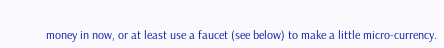money in now, or at least use a faucet (see below) to make a little micro-currency.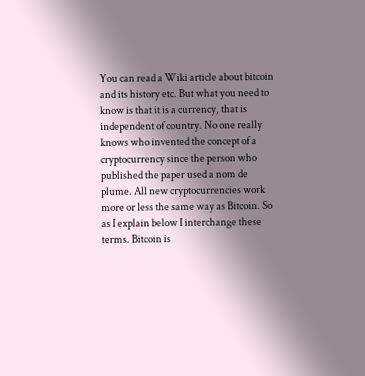You can read a Wiki article about bitcoin and its history etc. But what you need to know is that it is a currency, that is independent of country. No one really knows who invented the concept of a cryptocurrency since the person who published the paper used a nom de plume. All new cryptocurrencies work more or less the same way as Bitcoin. So as I explain below I interchange these terms. Bitcoin is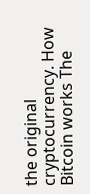the original cryptocurrency. How Bitcoin works The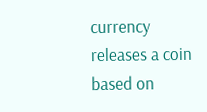currency releases a coin based on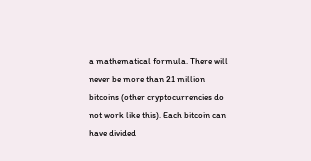a mathematical formula. There will never be more than 21 million bitcoins (other cryptocurrencies do not work like this). Each bitcoin can have divided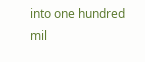into one hundred mil